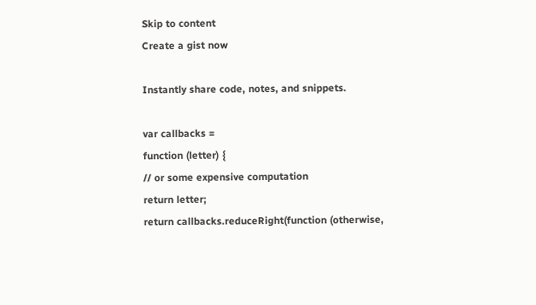Skip to content
Create a gist now

Instantly share code, notes, and snippets.

var callbacks =
function (letter) {
// or some expensive computation
return letter;
return callbacks.reduceRight(function (otherwise,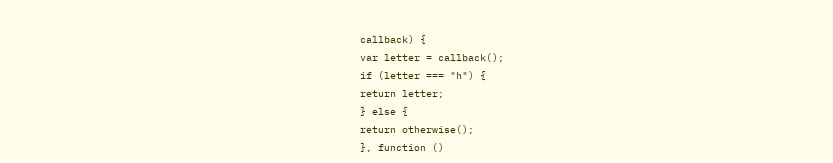callback) {
var letter = callback();
if (letter === "h") {
return letter;
} else {
return otherwise();
}, function ()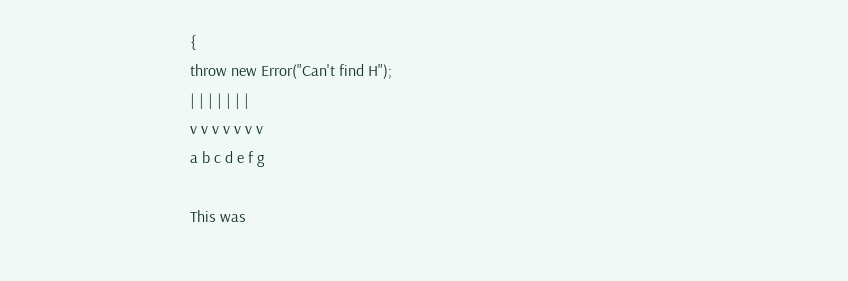{
throw new Error("Can't find H");
| | | | | | |
v v v v v v v
a b c d e f g

This was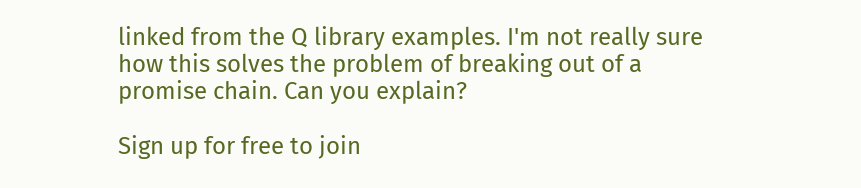linked from the Q library examples. I'm not really sure how this solves the problem of breaking out of a promise chain. Can you explain?

Sign up for free to join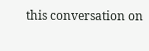this conversation on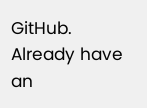GitHub. Already have an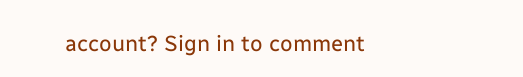account? Sign in to comment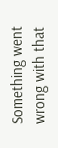Something went wrong with that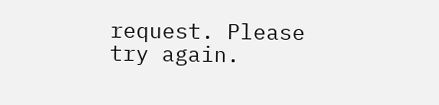request. Please try again.